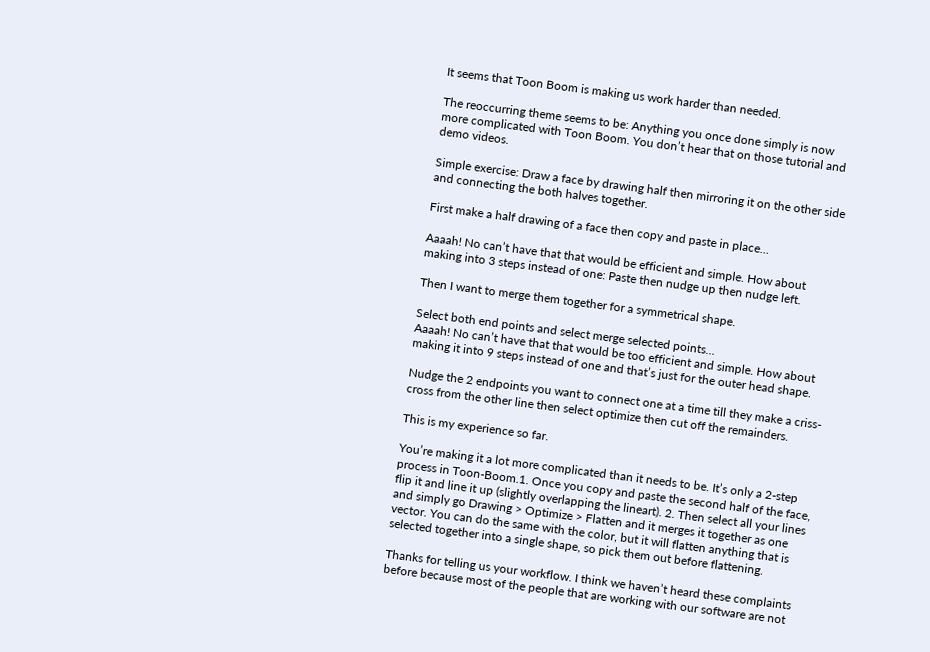It seems that Toon Boom is making us work harder than needed.

The reoccurring theme seems to be: Anything you once done simply is now more complicated with Toon Boom. You don’t hear that on those tutorial and demo videos.

Simple exercise: Draw a face by drawing half then mirroring it on the other side and connecting the both halves together.

First make a half drawing of a face then copy and paste in place…

Aaaah! No can’t have that that would be efficient and simple. How about making into 3 steps instead of one: Paste then nudge up then nudge left.

Then I want to merge them together for a symmetrical shape.

Select both end points and select merge selected points…
Aaaah! No can’t have that that would be too efficient and simple. How about making it into 9 steps instead of one and that’s just for the outer head shape.

Nudge the 2 endpoints you want to connect one at a time till they make a criss-cross from the other line then select optimize then cut off the remainders.

This is my experience so far.

You’re making it a lot more complicated than it needs to be. It’s only a 2-step process in Toon-Boom.1. Once you copy and paste the second half of the face, flip it and line it up (slightly overlapping the lineart). 2. Then select all your lines and simply go Drawing > Optimize > Flatten and it merges it together as one vector. You can do the same with the color, but it will flatten anything that is selected together into a single shape, so pick them out before flattening.

Thanks for telling us your workflow. I think we haven’t heard these complaints before because most of the people that are working with our software are not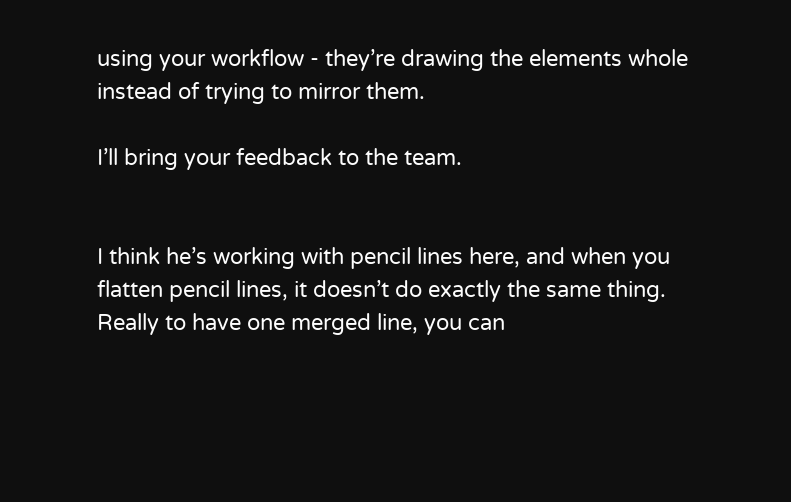using your workflow - they’re drawing the elements whole instead of trying to mirror them.

I’ll bring your feedback to the team.


I think he’s working with pencil lines here, and when you flatten pencil lines, it doesn’t do exactly the same thing. Really to have one merged line, you can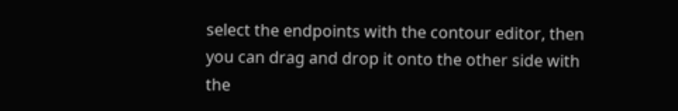select the endpoints with the contour editor, then you can drag and drop it onto the other side with the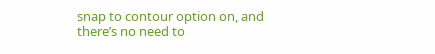snap to contour option on, and there’s no need to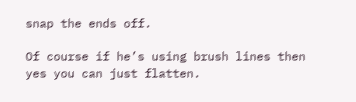snap the ends off.

Of course if he’s using brush lines then yes you can just flatten.